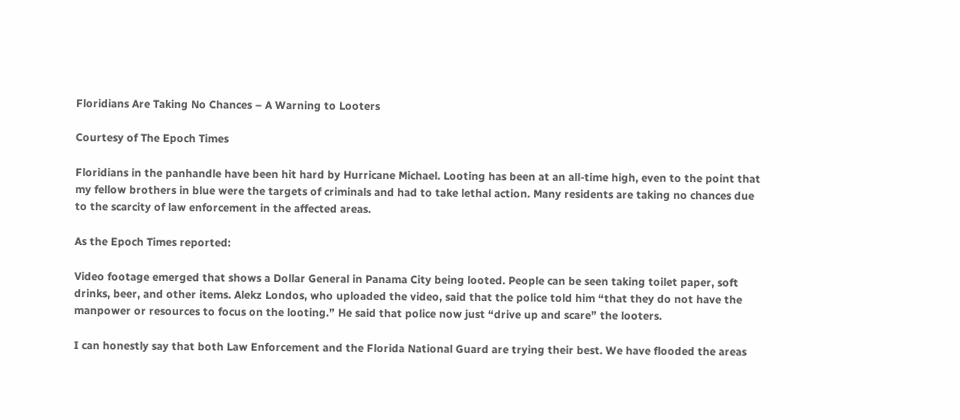Floridians Are Taking No Chances – A Warning to Looters

Courtesy of The Epoch Times

Floridians in the panhandle have been hit hard by Hurricane Michael. Looting has been at an all-time high, even to the point that my fellow brothers in blue were the targets of criminals and had to take lethal action. Many residents are taking no chances due to the scarcity of law enforcement in the affected areas.

As the Epoch Times reported:

Video footage emerged that shows a Dollar General in Panama City being looted. People can be seen taking toilet paper, soft drinks, beer, and other items. Alekz Londos, who uploaded the video, said that the police told him “that they do not have the manpower or resources to focus on the looting.” He said that police now just “drive up and scare” the looters.

I can honestly say that both Law Enforcement and the Florida National Guard are trying their best. We have flooded the areas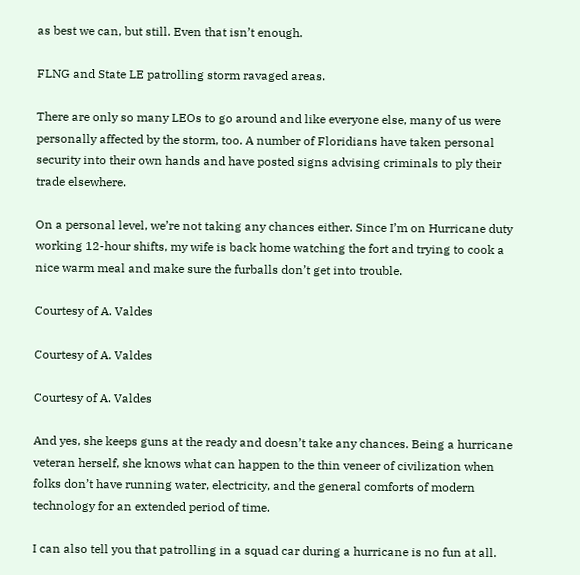as best we can, but still. Even that isn’t enough.

FLNG and State LE patrolling storm ravaged areas.

There are only so many LEOs to go around and like everyone else, many of us were personally affected by the storm, too. A number of Floridians have taken personal security into their own hands and have posted signs advising criminals to ply their trade elsewhere.

On a personal level, we’re not taking any chances either. Since I’m on Hurricane duty working 12-hour shifts, my wife is back home watching the fort and trying to cook a nice warm meal and make sure the furballs don’t get into trouble.

Courtesy of A. Valdes

Courtesy of A. Valdes

Courtesy of A. Valdes

And yes, she keeps guns at the ready and doesn’t take any chances. Being a hurricane veteran herself, she knows what can happen to the thin veneer of civilization when folks don’t have running water, electricity, and the general comforts of modern technology for an extended period of time.

I can also tell you that patrolling in a squad car during a hurricane is no fun at all.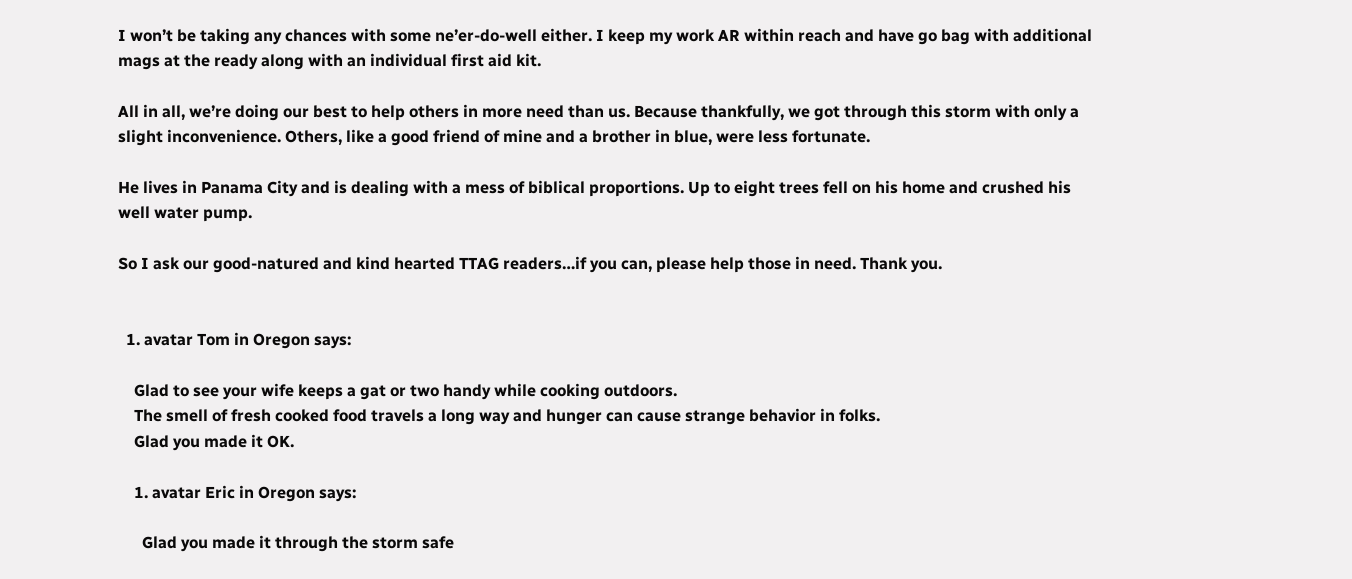I won’t be taking any chances with some ne’er-do-well either. I keep my work AR within reach and have go bag with additional mags at the ready along with an individual first aid kit.

All in all, we’re doing our best to help others in more need than us. Because thankfully, we got through this storm with only a slight inconvenience. Others, like a good friend of mine and a brother in blue, were less fortunate.

He lives in Panama City and is dealing with a mess of biblical proportions. Up to eight trees fell on his home and crushed his well water pump.

So I ask our good-natured and kind hearted TTAG readers…if you can, please help those in need. Thank you.


  1. avatar Tom in Oregon says:

    Glad to see your wife keeps a gat or two handy while cooking outdoors.
    The smell of fresh cooked food travels a long way and hunger can cause strange behavior in folks.
    Glad you made it OK.

    1. avatar Eric in Oregon says:

      Glad you made it through the storm safe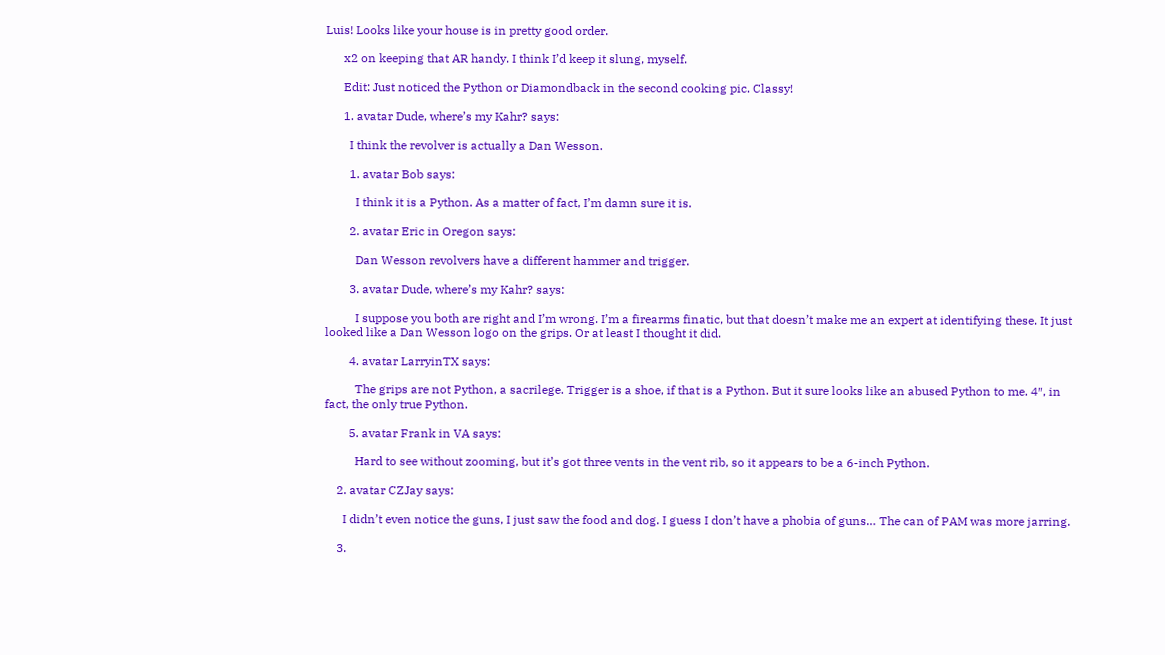Luis! Looks like your house is in pretty good order.

      x2 on keeping that AR handy. I think I’d keep it slung, myself.

      Edit: Just noticed the Python or Diamondback in the second cooking pic. Classy!

      1. avatar Dude, where’s my Kahr? says:

        I think the revolver is actually a Dan Wesson.

        1. avatar Bob says:

          I think it is a Python. As a matter of fact, I’m damn sure it is.

        2. avatar Eric in Oregon says:

          Dan Wesson revolvers have a different hammer and trigger.

        3. avatar Dude, where’s my Kahr? says:

          I suppose you both are right and I’m wrong. I’m a firearms finatic, but that doesn’t make me an expert at identifying these. It just looked like a Dan Wesson logo on the grips. Or at least I thought it did.

        4. avatar LarryinTX says:

          The grips are not Python, a sacrilege. Trigger is a shoe, if that is a Python. But it sure looks like an abused Python to me. 4″, in fact, the only true Python.

        5. avatar Frank in VA says:

          Hard to see without zooming, but it’s got three vents in the vent rib, so it appears to be a 6-inch Python.

    2. avatar CZJay says:

      I didn’t even notice the guns, I just saw the food and dog. I guess I don’t have a phobia of guns… The can of PAM was more jarring.

    3.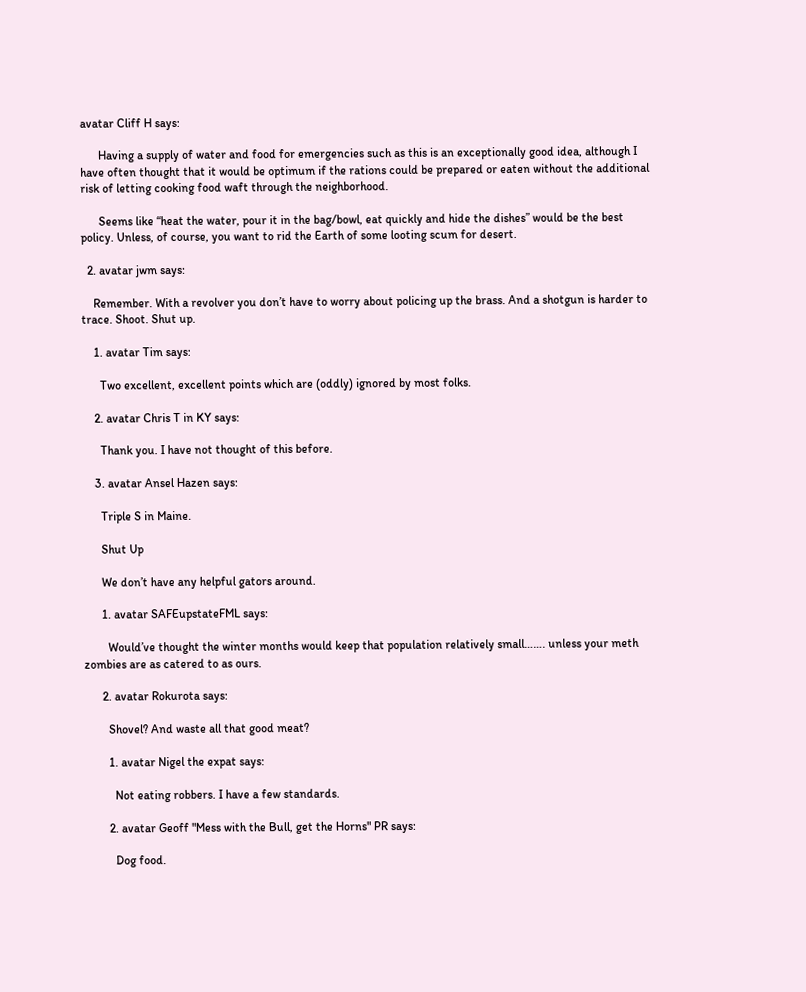avatar Cliff H says:

      Having a supply of water and food for emergencies such as this is an exceptionally good idea, although I have often thought that it would be optimum if the rations could be prepared or eaten without the additional risk of letting cooking food waft through the neighborhood.

      Seems like “heat the water, pour it in the bag/bowl, eat quickly and hide the dishes” would be the best policy. Unless, of course, you want to rid the Earth of some looting scum for desert.

  2. avatar jwm says:

    Remember. With a revolver you don’t have to worry about policing up the brass. And a shotgun is harder to trace. Shoot. Shut up.

    1. avatar Tim says:

      Two excellent, excellent points which are (oddly) ignored by most folks.

    2. avatar Chris T in KY says:

      Thank you. I have not thought of this before.

    3. avatar Ansel Hazen says:

      Triple S in Maine.

      Shut Up

      We don’t have any helpful gators around.

      1. avatar SAFEupstateFML says:

        Would’ve thought the winter months would keep that population relatively small……. unless your meth zombies are as catered to as ours.

      2. avatar Rokurota says:

        Shovel? And waste all that good meat?

        1. avatar Nigel the expat says:

          Not eating robbers. I have a few standards.

        2. avatar Geoff "Mess with the Bull, get the Horns" PR says:

          Dog food.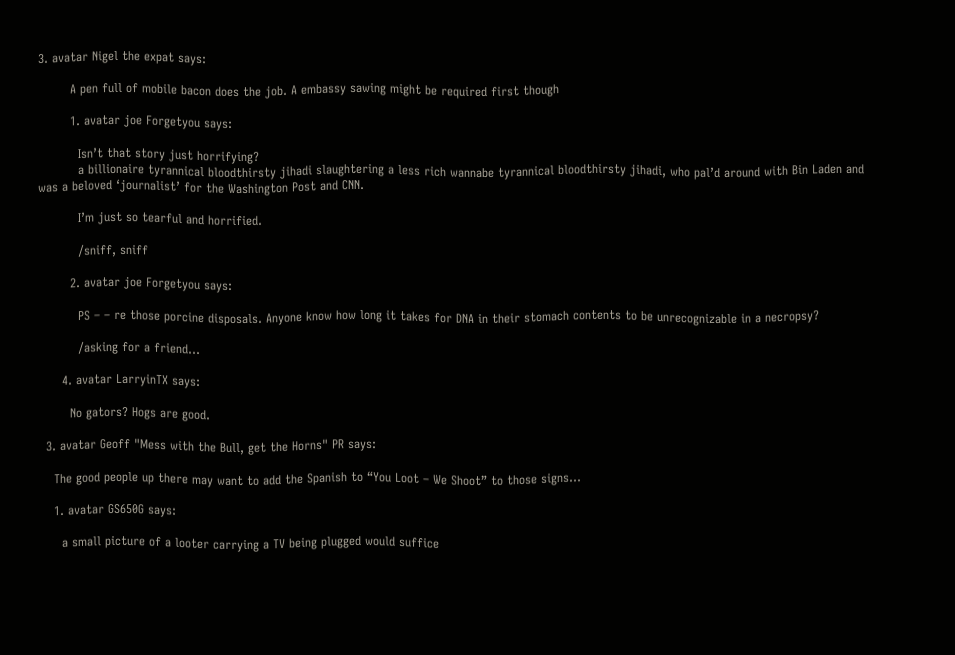3. avatar Nigel the expat says:

        A pen full of mobile bacon does the job. A embassy sawing might be required first though

        1. avatar joe Forgetyou says:

          Isn’t that story just horrifying?
          a billionaire tyrannical bloodthirsty jihadi slaughtering a less rich wannabe tyrannical bloodthirsty jihadi, who pal’d around with Bin Laden and was a beloved ‘journalist’ for the Washington Post and CNN.

          I’m just so tearful and horrified.

          /sniff, sniff

        2. avatar joe Forgetyou says:

          PS – – re those porcine disposals. Anyone know how long it takes for DNA in their stomach contents to be unrecognizable in a necropsy?

          /asking for a friend…

      4. avatar LarryinTX says:

        No gators? Hogs are good.

  3. avatar Geoff "Mess with the Bull, get the Horns" PR says:

    The good people up there may want to add the Spanish to “You Loot – We Shoot” to those signs…

    1. avatar GS650G says:

      a small picture of a looter carrying a TV being plugged would suffice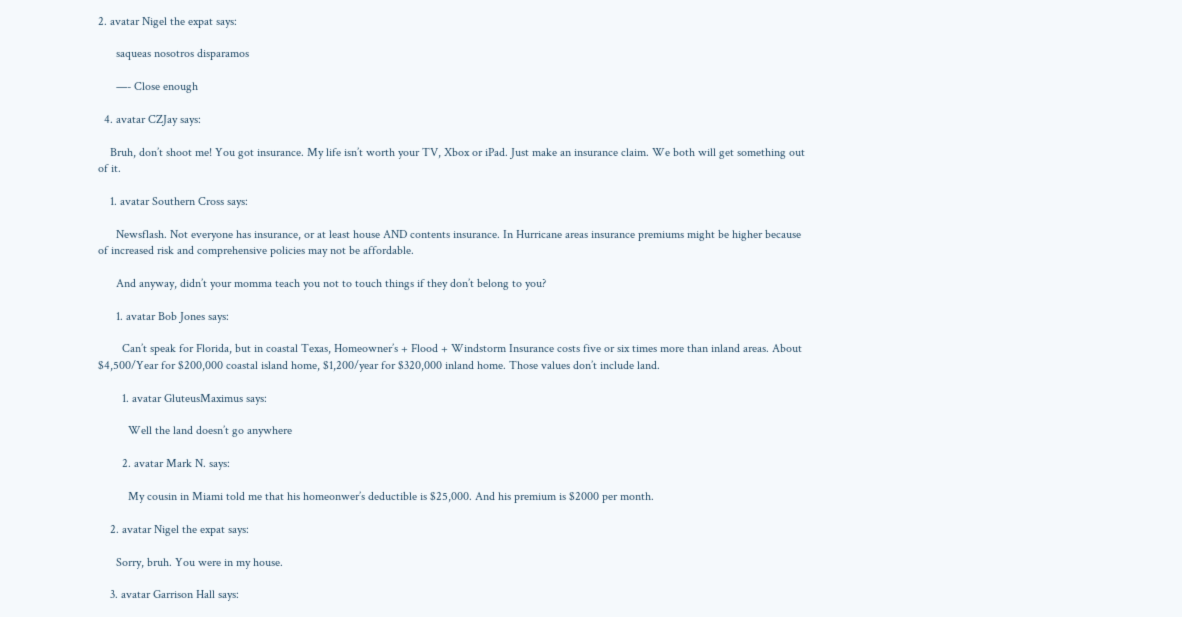2. avatar Nigel the expat says:

      saqueas nosotros disparamos

      —- Close enough

  4. avatar CZJay says:

    Bruh, don’t shoot me! You got insurance. My life isn’t worth your TV, Xbox or iPad. Just make an insurance claim. We both will get something out of it.

    1. avatar Southern Cross says:

      Newsflash. Not everyone has insurance, or at least house AND contents insurance. In Hurricane areas insurance premiums might be higher because of increased risk and comprehensive policies may not be affordable.

      And anyway, didn’t your momma teach you not to touch things if they don’t belong to you?

      1. avatar Bob Jones says:

        Can’t speak for Florida, but in coastal Texas, Homeowner’s + Flood + Windstorm Insurance costs five or six times more than inland areas. About $4,500/Year for $200,000 coastal island home, $1,200/year for $320,000 inland home. Those values don’t include land.

        1. avatar GluteusMaximus says:

          Well the land doesn’t go anywhere

        2. avatar Mark N. says:

          My cousin in Miami told me that his homeonwer’s deductible is $25,000. And his premium is $2000 per month.

    2. avatar Nigel the expat says:

      Sorry, bruh. You were in my house.

    3. avatar Garrison Hall says: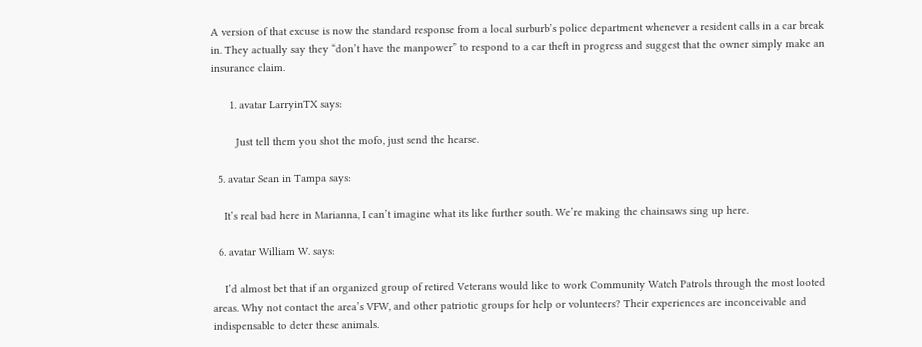A version of that excuse is now the standard response from a local surburb’s police department whenever a resident calls in a car break in. They actually say they “don’t have the manpower” to respond to a car theft in progress and suggest that the owner simply make an insurance claim.

      1. avatar LarryinTX says:

        Just tell them you shot the mofo, just send the hearse.

  5. avatar Sean in Tampa says:

    It’s real bad here in Marianna, I can’t imagine what its like further south. We’re making the chainsaws sing up here.

  6. avatar William W. says:

    I’d almost bet that if an organized group of retired Veterans would like to work Community Watch Patrols through the most looted areas. Why not contact the area’s VFW, and other patriotic groups for help or volunteers? Their experiences are inconceivable and indispensable to deter these animals.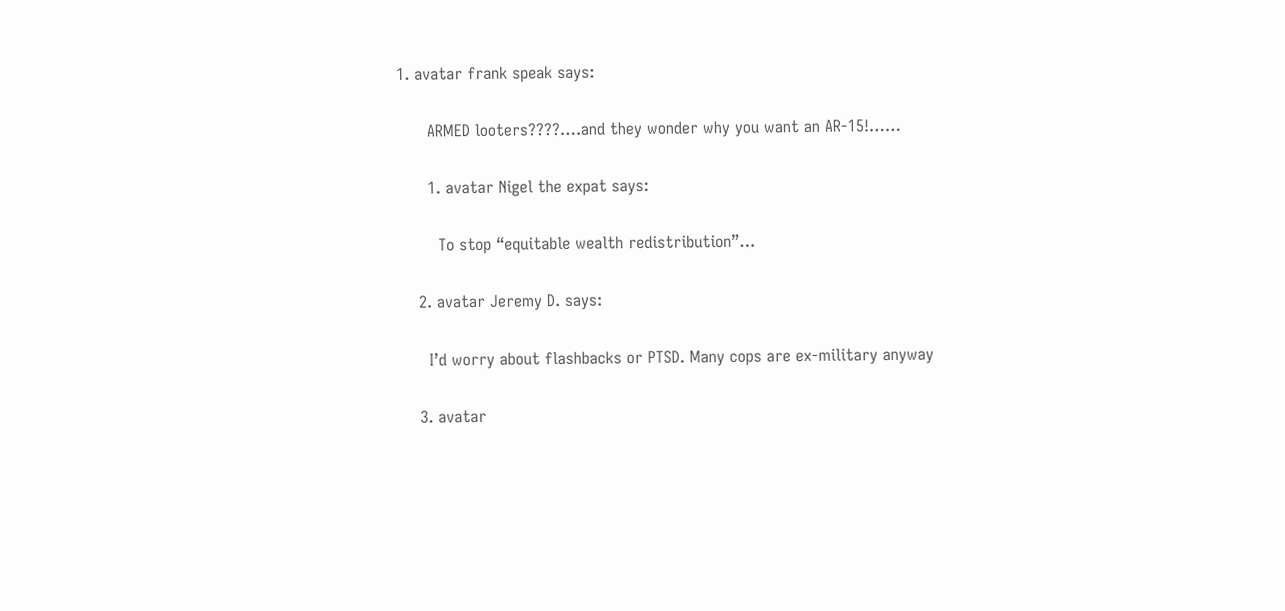1. avatar frank speak says:

      ARMED looters????….and they wonder why you want an AR-15!……

      1. avatar Nigel the expat says:

        To stop “equitable wealth redistribution”…

    2. avatar Jeremy D. says:

      I’d worry about flashbacks or PTSD. Many cops are ex-military anyway

    3. avatar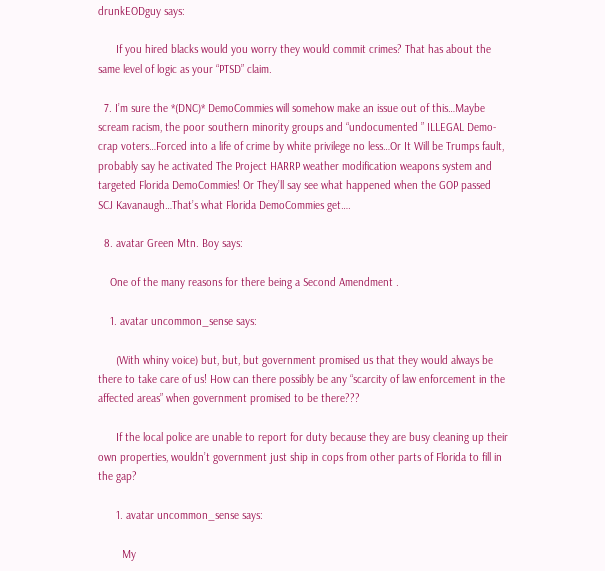drunkEODguy says:

      If you hired blacks would you worry they would commit crimes? That has about the same level of logic as your “PTSD” claim.

  7. I’m sure the *(DNC)* DemoCommies will somehow make an issue out of this…Maybe scream racism, the poor southern minority groups and “undocumented ” ILLEGAL Demo-crap voters…Forced into a life of crime by white privilege no less…Or It Will be Trumps fault, probably say he activated The Project HARRP weather modification weapons system and targeted Florida DemoCommies! Or They’ll say see what happened when the GOP passed SCJ Kavanaugh…That’s what Florida DemoCommies get….

  8. avatar Green Mtn. Boy says:

    One of the many reasons for there being a Second Amendment .

    1. avatar uncommon_sense says:

      (With whiny voice) but, but, but government promised us that they would always be there to take care of us! How can there possibly be any “scarcity of law enforcement in the affected areas” when government promised to be there???

      If the local police are unable to report for duty because they are busy cleaning up their own properties, wouldn’t government just ship in cops from other parts of Florida to fill in the gap?

      1. avatar uncommon_sense says:

        My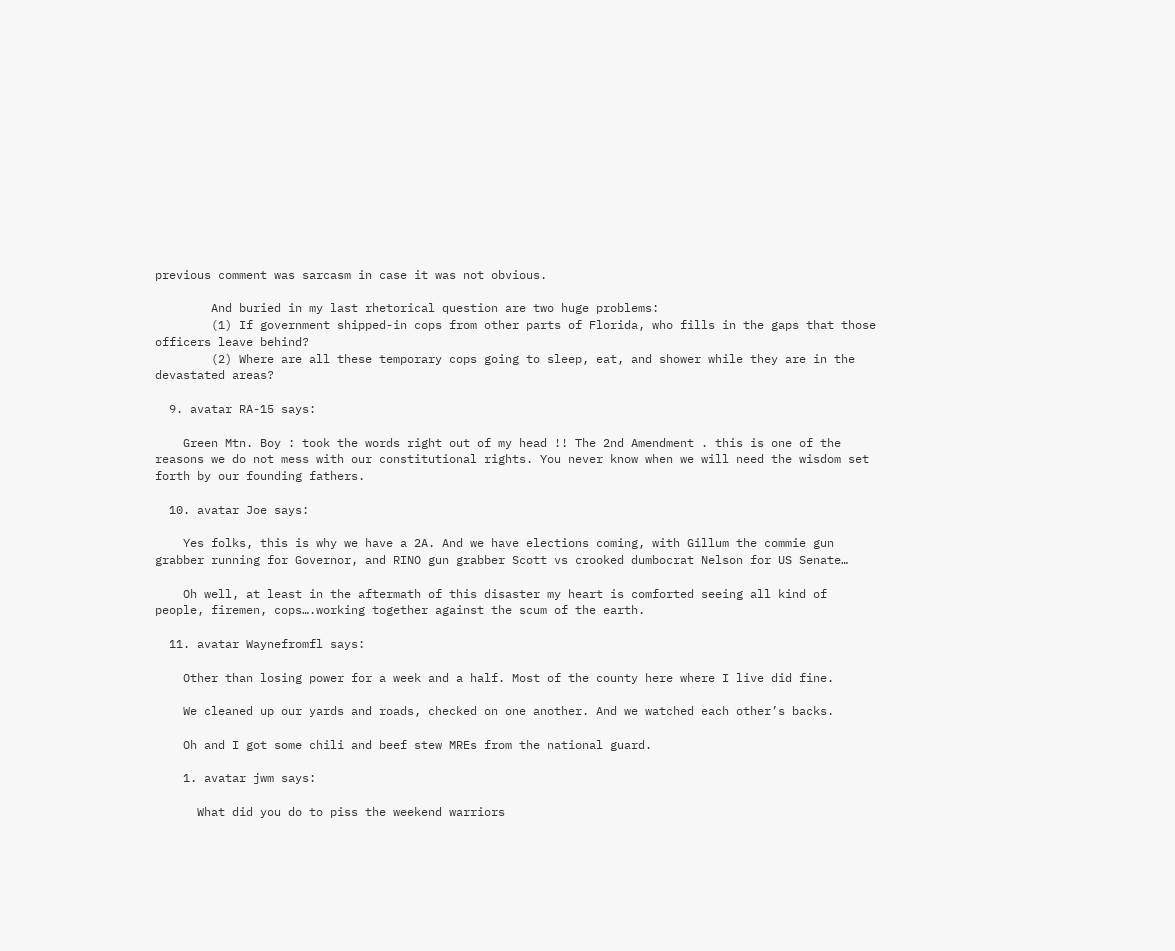previous comment was sarcasm in case it was not obvious.

        And buried in my last rhetorical question are two huge problems:
        (1) If government shipped-in cops from other parts of Florida, who fills in the gaps that those officers leave behind?
        (2) Where are all these temporary cops going to sleep, eat, and shower while they are in the devastated areas?

  9. avatar RA-15 says:

    Green Mtn. Boy : took the words right out of my head !! The 2nd Amendment . this is one of the reasons we do not mess with our constitutional rights. You never know when we will need the wisdom set forth by our founding fathers.

  10. avatar Joe says:

    Yes folks, this is why we have a 2A. And we have elections coming, with Gillum the commie gun grabber running for Governor, and RINO gun grabber Scott vs crooked dumbocrat Nelson for US Senate…

    Oh well, at least in the aftermath of this disaster my heart is comforted seeing all kind of people, firemen, cops….working together against the scum of the earth.

  11. avatar Waynefromfl says:

    Other than losing power for a week and a half. Most of the county here where I live did fine.

    We cleaned up our yards and roads, checked on one another. And we watched each other’s backs.

    Oh and I got some chili and beef stew MREs from the national guard.

    1. avatar jwm says:

      What did you do to piss the weekend warriors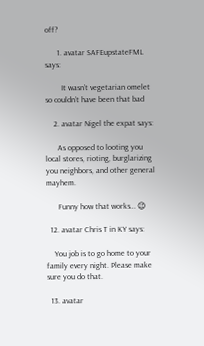off?

      1. avatar SAFEupstateFML says:

        It wasn’t vegetarian omelet so couldn’t have been that bad

    2. avatar Nigel the expat says:

      As opposed to looting you local stores, rioting, burglarizing you neighbors, and other general mayhem.

      Funny how that works… 😉

  12. avatar Chris T in KY says:

    You job is to go home to your family every night. Please make sure you do that.

  13. avatar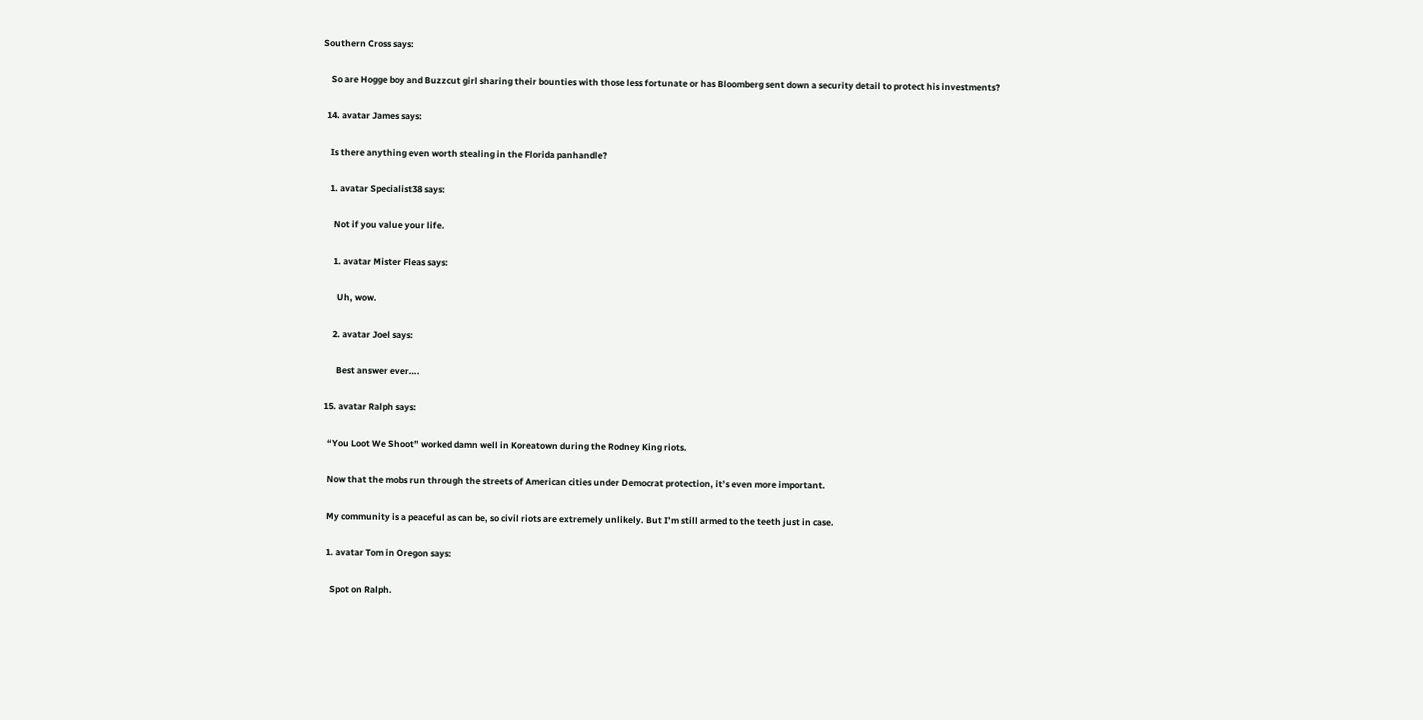Southern Cross says:

    So are Hogge boy and Buzzcut girl sharing their bounties with those less fortunate or has Bloomberg sent down a security detail to protect his investments?

  14. avatar James says:

    Is there anything even worth stealing in the Florida panhandle?

    1. avatar Specialist38 says:

      Not if you value your life.

      1. avatar Mister Fleas says:

        Uh, wow.

      2. avatar Joel says:

        Best answer ever….

  15. avatar Ralph says:

    “You Loot We Shoot” worked damn well in Koreatown during the Rodney King riots.

    Now that the mobs run through the streets of American cities under Democrat protection, it’s even more important.

    My community is a peaceful as can be, so civil riots are extremely unlikely. But I’m still armed to the teeth just in case.

    1. avatar Tom in Oregon says:

      Spot on Ralph.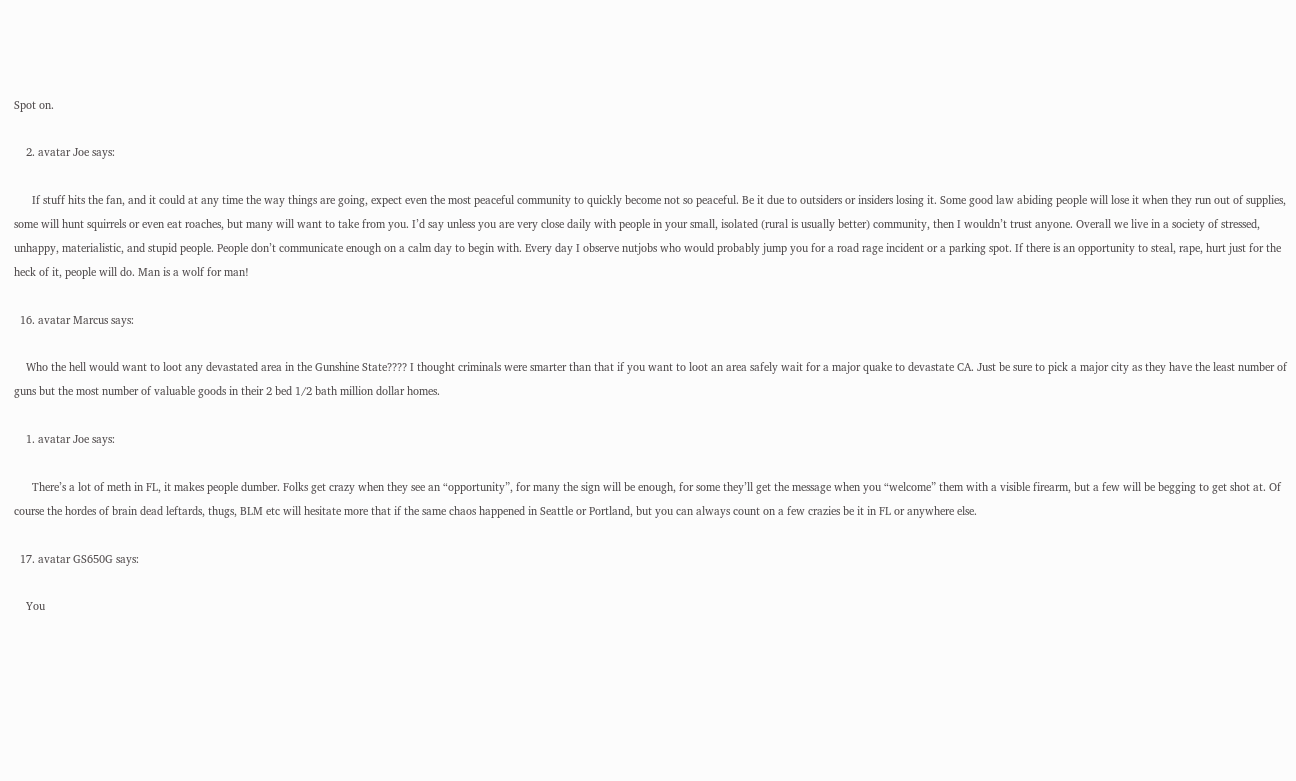Spot on.

    2. avatar Joe says:

      If stuff hits the fan, and it could at any time the way things are going, expect even the most peaceful community to quickly become not so peaceful. Be it due to outsiders or insiders losing it. Some good law abiding people will lose it when they run out of supplies, some will hunt squirrels or even eat roaches, but many will want to take from you. I’d say unless you are very close daily with people in your small, isolated (rural is usually better) community, then I wouldn’t trust anyone. Overall we live in a society of stressed, unhappy, materialistic, and stupid people. People don’t communicate enough on a calm day to begin with. Every day I observe nutjobs who would probably jump you for a road rage incident or a parking spot. If there is an opportunity to steal, rape, hurt just for the heck of it, people will do. Man is a wolf for man!

  16. avatar Marcus says:

    Who the hell would want to loot any devastated area in the Gunshine State???? I thought criminals were smarter than that if you want to loot an area safely wait for a major quake to devastate CA. Just be sure to pick a major city as they have the least number of guns but the most number of valuable goods in their 2 bed 1/2 bath million dollar homes.

    1. avatar Joe says:

      There’s a lot of meth in FL, it makes people dumber. Folks get crazy when they see an “opportunity”, for many the sign will be enough, for some they’ll get the message when you “welcome” them with a visible firearm, but a few will be begging to get shot at. Of course the hordes of brain dead leftards, thugs, BLM etc will hesitate more that if the same chaos happened in Seattle or Portland, but you can always count on a few crazies be it in FL or anywhere else.

  17. avatar GS650G says:

    You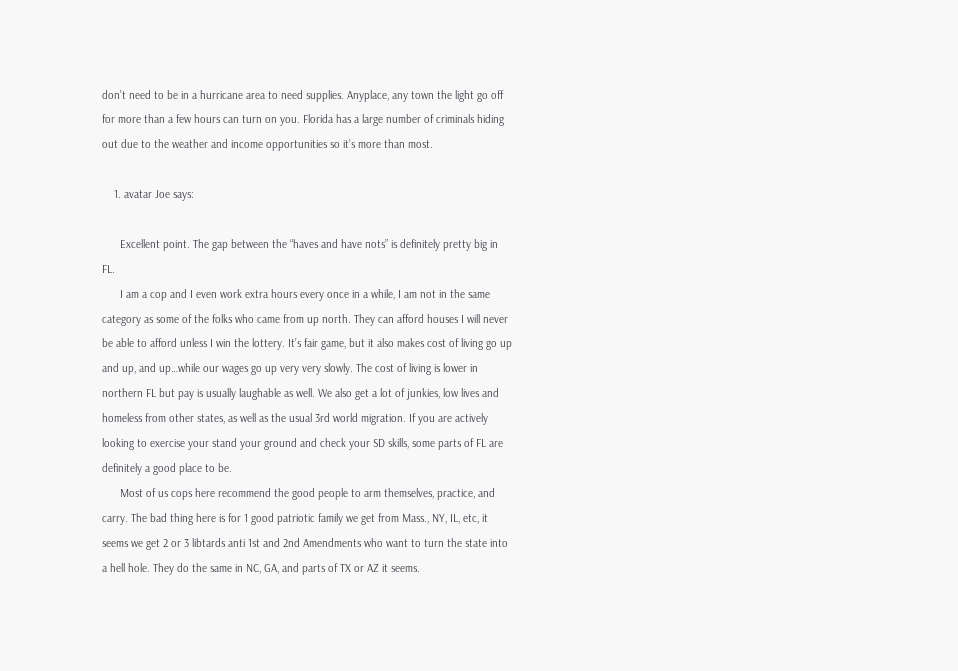don’t need to be in a hurricane area to need supplies. Anyplace, any town the light go off for more than a few hours can turn on you. Florida has a large number of criminals hiding out due to the weather and income opportunities so it’s more than most.

    1. avatar Joe says:

      Excellent point. The gap between the “haves and have nots” is definitely pretty big in FL.
      I am a cop and I even work extra hours every once in a while, I am not in the same category as some of the folks who came from up north. They can afford houses I will never be able to afford unless I win the lottery. It’s fair game, but it also makes cost of living go up and up, and up…while our wages go up very very slowly. The cost of living is lower in northern FL but pay is usually laughable as well. We also get a lot of junkies, low lives and homeless from other states, as well as the usual 3rd world migration. If you are actively looking to exercise your stand your ground and check your SD skills, some parts of FL are definitely a good place to be.
      Most of us cops here recommend the good people to arm themselves, practice, and carry. The bad thing here is for 1 good patriotic family we get from Mass., NY, IL, etc, it seems we get 2 or 3 libtards anti 1st and 2nd Amendments who want to turn the state into a hell hole. They do the same in NC, GA, and parts of TX or AZ it seems.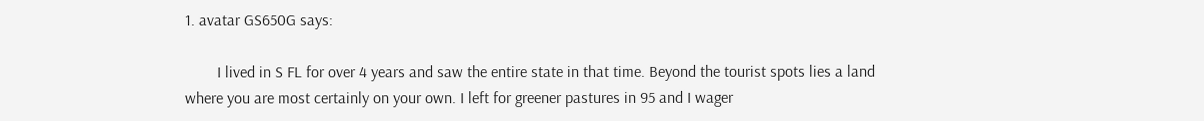1. avatar GS650G says:

        I lived in S FL for over 4 years and saw the entire state in that time. Beyond the tourist spots lies a land where you are most certainly on your own. I left for greener pastures in 95 and I wager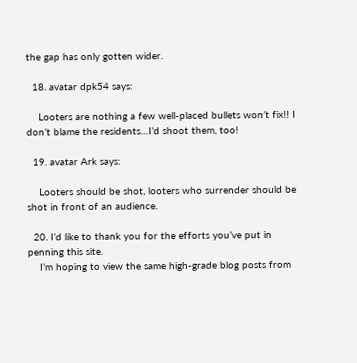the gap has only gotten wider.

  18. avatar dpk54 says:

    Looters are nothing a few well-placed bullets won’t fix!! I don’t blame the residents…I’d shoot them, too!

  19. avatar Ark says:

    Looters should be shot, looters who surrender should be shot in front of an audience.

  20. I’d like to thank you for the efforts you’ve put in penning this site.
    I’m hoping to view the same high-grade blog posts from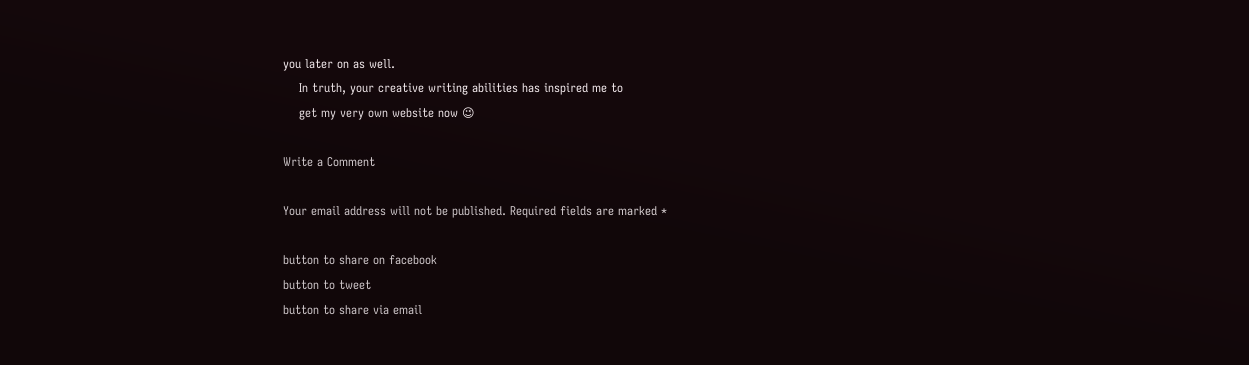you later on as well.
    In truth, your creative writing abilities has inspired me to
    get my very own website now 😉

Write a Comment

Your email address will not be published. Required fields are marked *

button to share on facebook
button to tweet
button to share via email